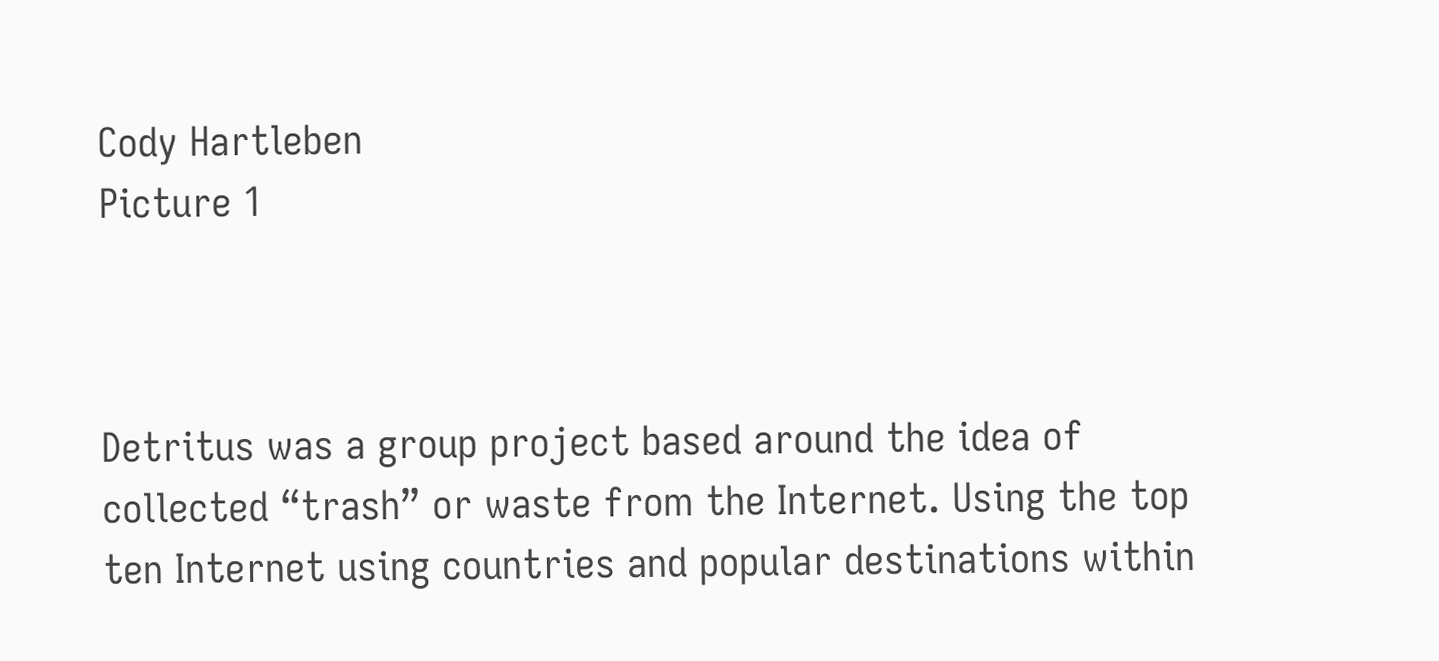Cody Hartleben
Picture 1



Detritus was a group project based around the idea of collected “trash” or waste from the Internet. Using the top ten Internet using countries and popular destinations within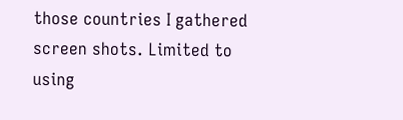those countries I gathered screen shots. Limited to using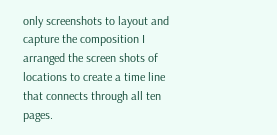only screenshots to layout and capture the composition I arranged the screen shots of locations to create a time line that connects through all ten pages.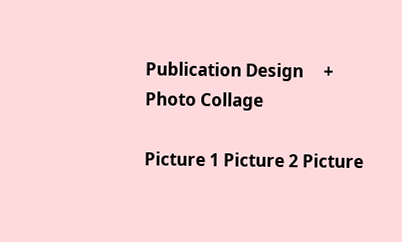Publication Design     +     Photo Collage

Picture 1 Picture 2 Picture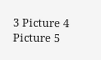3 Picture 4 Picture 5